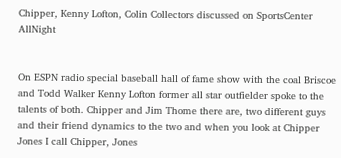Chipper, Kenny Lofton, Colin Collectors discussed on SportsCenter AllNight


On ESPN radio special baseball hall of fame show with the coal Briscoe and Todd Walker Kenny Lofton former all star outfielder spoke to the talents of both. Chipper and Jim Thome there are, two different guys and their friend dynamics to the two and when you look at Chipper Jones I call Chipper, Jones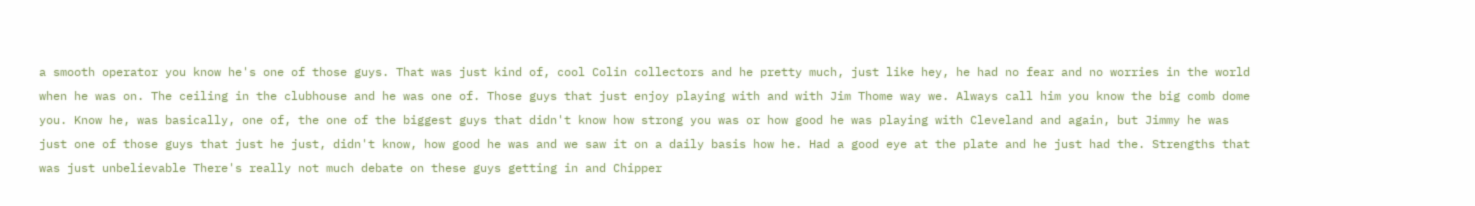a smooth operator you know he's one of those guys. That was just kind of, cool Colin collectors and he pretty much, just like hey, he had no fear and no worries in the world when he was on. The ceiling in the clubhouse and he was one of. Those guys that just enjoy playing with and with Jim Thome way we. Always call him you know the big comb dome you. Know he, was basically, one of, the one of the biggest guys that didn't know how strong you was or how good he was playing with Cleveland and again, but Jimmy he was just one of those guys that just he just, didn't know, how good he was and we saw it on a daily basis how he. Had a good eye at the plate and he just had the. Strengths that was just unbelievable There's really not much debate on these guys getting in and Chipper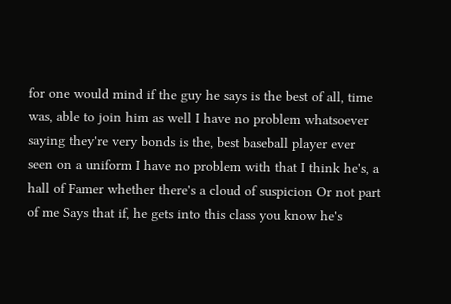for one would mind if the guy he says is the best of all, time was, able to join him as well I have no problem whatsoever saying they're very bonds is the, best baseball player ever seen on a uniform I have no problem with that I think he's, a hall of Famer whether there's a cloud of suspicion Or not part of me Says that if, he gets into this class you know he's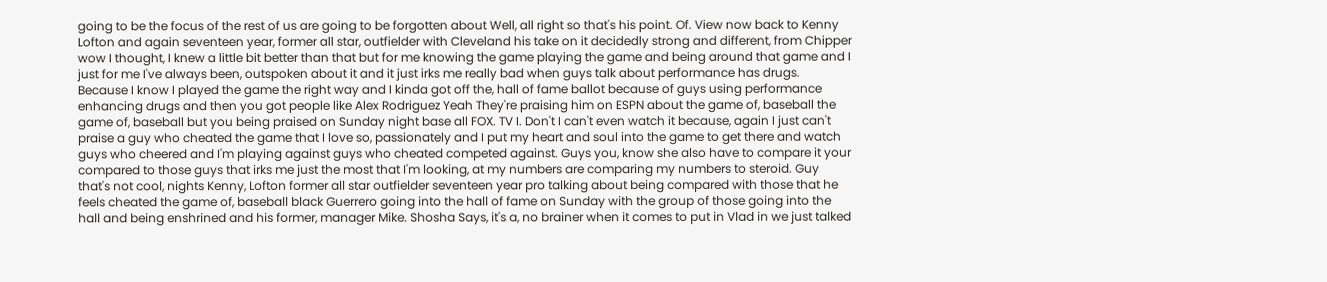going to be the focus of the rest of us are going to be forgotten about Well, all right so that's his point. Of. View now back to Kenny Lofton and again seventeen year, former all star, outfielder with Cleveland his take on it decidedly strong and different, from Chipper wow I thought, I knew a little bit better than that but for me knowing the game playing the game and being around that game and I just for me I've always been, outspoken about it and it just irks me really bad when guys talk about performance has drugs. Because I know I played the game the right way and I kinda got off the, hall of fame ballot because of guys using performance enhancing drugs and then you got people like Alex Rodriguez Yeah They're praising him on ESPN about the game of, baseball the game of, baseball but you being praised on Sunday night base all FOX. TV I. Don't I can't even watch it because, again I just can't praise a guy who cheated the game that I love so, passionately and I put my heart and soul into the game to get there and watch guys who cheered and I'm playing against guys who cheated competed against. Guys you, know she also have to compare it your compared to those guys that irks me just the most that I'm looking, at my numbers are comparing my numbers to steroid. Guy that's not cool, nights Kenny, Lofton former all star outfielder seventeen year pro talking about being compared with those that he feels cheated the game of, baseball black Guerrero going into the hall of fame on Sunday with the group of those going into the hall and being enshrined and his former, manager Mike. Shosha Says, it's a, no brainer when it comes to put in Vlad in we just talked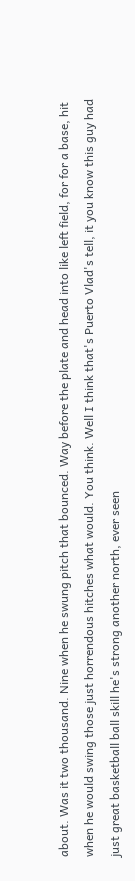about. Was it two thousand. Nine when he swung pitch that bounced. Way before the plate and head into like left field, for for a base, hit when he would swing those just horrendous hitches what would. You think. Well I think that's Puerto Vlad's tell, it you know this guy had just great basketball ball skill he's strong another north, ever seen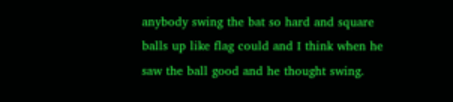anybody swing the bat so hard and square balls up like flag could and I think when he saw the ball good and he thought swing.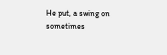He put, a swing on sometimes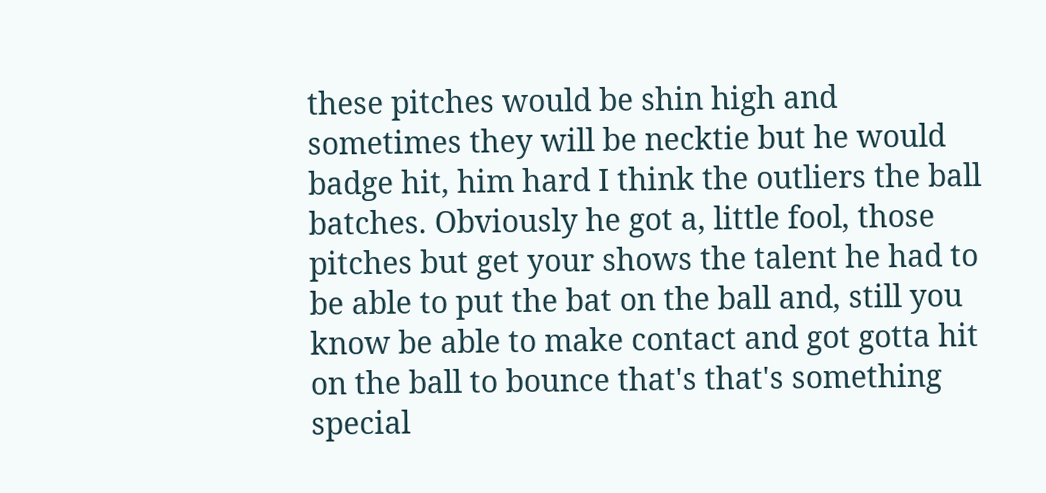these pitches would be shin high and sometimes they will be necktie but he would badge hit, him hard I think the outliers the ball batches. Obviously he got a, little fool, those pitches but get your shows the talent he had to be able to put the bat on the ball and, still you know be able to make contact and got gotta hit on the ball to bounce that's that's something special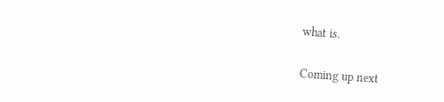what is.

Coming up next